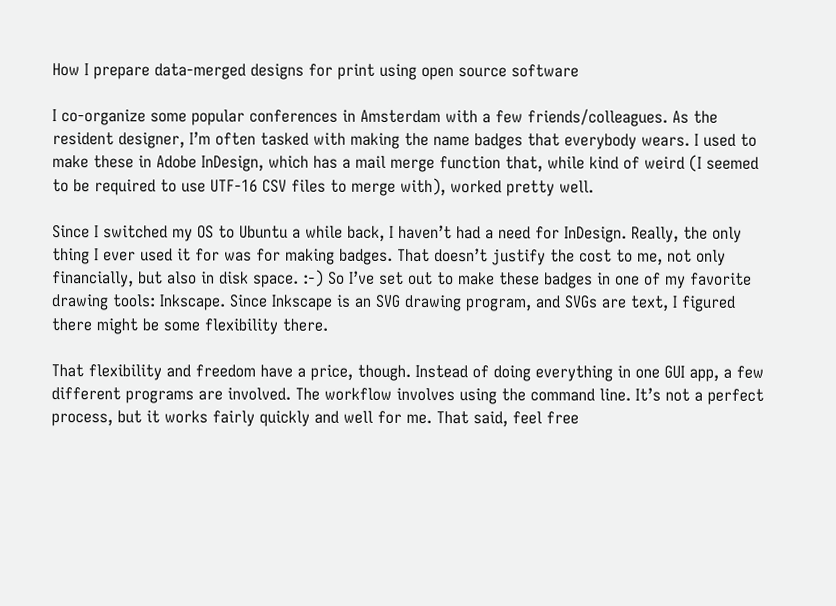How I prepare data-merged designs for print using open source software

I co-organize some popular conferences in Amsterdam with a few friends/colleagues. As the resident designer, I’m often tasked with making the name badges that everybody wears. I used to make these in Adobe InDesign, which has a mail merge function that, while kind of weird (I seemed to be required to use UTF-16 CSV files to merge with), worked pretty well.

Since I switched my OS to Ubuntu a while back, I haven’t had a need for InDesign. Really, the only thing I ever used it for was for making badges. That doesn’t justify the cost to me, not only financially, but also in disk space. :-) So I’ve set out to make these badges in one of my favorite drawing tools: Inkscape. Since Inkscape is an SVG drawing program, and SVGs are text, I figured there might be some flexibility there.

That flexibility and freedom have a price, though. Instead of doing everything in one GUI app, a few different programs are involved. The workflow involves using the command line. It’s not a perfect process, but it works fairly quickly and well for me. That said, feel free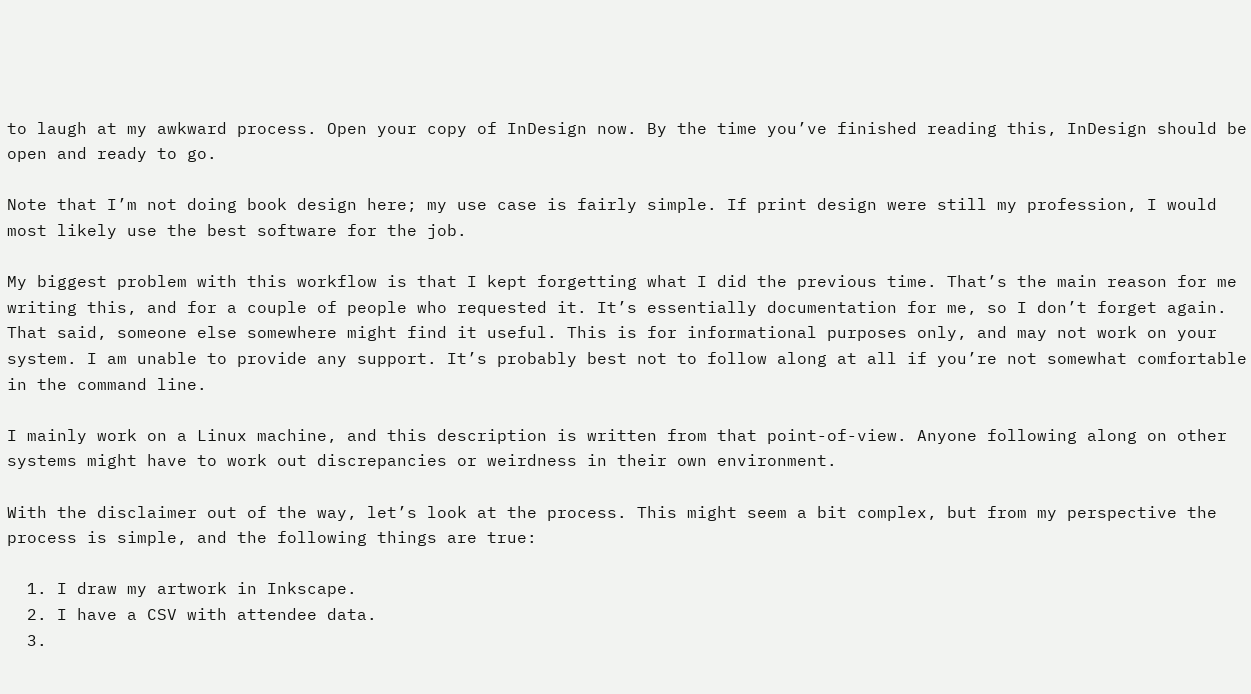to laugh at my awkward process. Open your copy of InDesign now. By the time you’ve finished reading this, InDesign should be open and ready to go.

Note that I’m not doing book design here; my use case is fairly simple. If print design were still my profession, I would most likely use the best software for the job.

My biggest problem with this workflow is that I kept forgetting what I did the previous time. That’s the main reason for me writing this, and for a couple of people who requested it. It’s essentially documentation for me, so I don’t forget again. That said, someone else somewhere might find it useful. This is for informational purposes only, and may not work on your system. I am unable to provide any support. It’s probably best not to follow along at all if you’re not somewhat comfortable in the command line.

I mainly work on a Linux machine, and this description is written from that point-of-view. Anyone following along on other systems might have to work out discrepancies or weirdness in their own environment.

With the disclaimer out of the way, let’s look at the process. This might seem a bit complex, but from my perspective the process is simple, and the following things are true:

  1. I draw my artwork in Inkscape.
  2. I have a CSV with attendee data.
  3.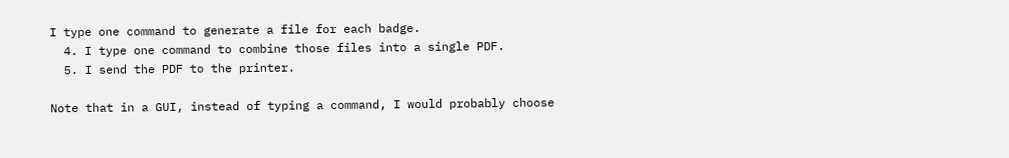I type one command to generate a file for each badge.
  4. I type one command to combine those files into a single PDF.
  5. I send the PDF to the printer.

Note that in a GUI, instead of typing a command, I would probably choose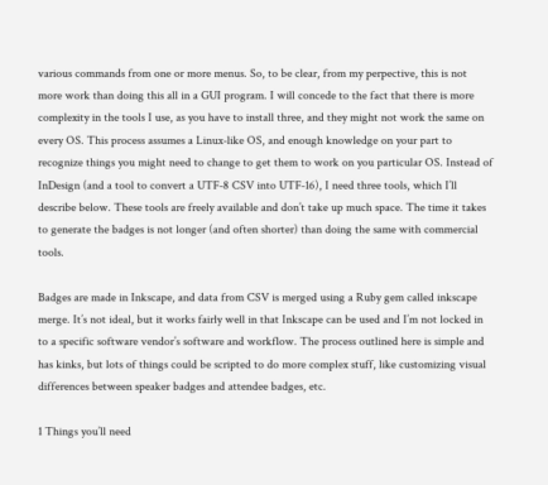various commands from one or more menus. So, to be clear, from my perpective, this is not more work than doing this all in a GUI program. I will concede to the fact that there is more complexity in the tools I use, as you have to install three, and they might not work the same on every OS. This process assumes a Linux-like OS, and enough knowledge on your part to recognize things you might need to change to get them to work on you particular OS. Instead of InDesign (and a tool to convert a UTF-8 CSV into UTF-16), I need three tools, which I’ll describe below. These tools are freely available and don’t take up much space. The time it takes to generate the badges is not longer (and often shorter) than doing the same with commercial tools.

Badges are made in Inkscape, and data from CSV is merged using a Ruby gem called inkscape merge. It’s not ideal, but it works fairly well in that Inkscape can be used and I’m not locked in to a specific software vendor’s software and workflow. The process outlined here is simple and has kinks, but lots of things could be scripted to do more complex stuff, like customizing visual differences between speaker badges and attendee badges, etc.

1 Things you’ll need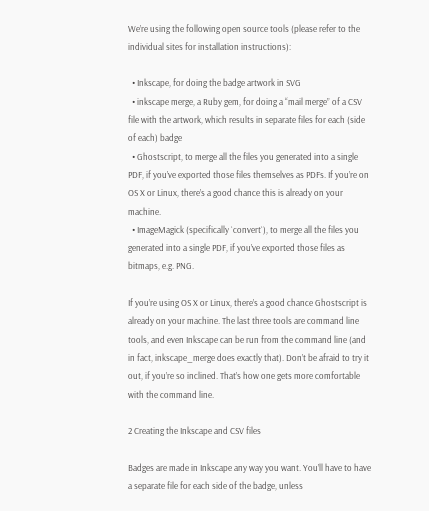We’re using the following open source tools (please refer to the individual sites for installation instructions):

  • Inkscape, for doing the badge artwork in SVG
  • inkscape merge, a Ruby gem, for doing a “mail merge” of a CSV file with the artwork, which results in separate files for each (side of each) badge
  • Ghostscript, to merge all the files you generated into a single PDF, if you’ve exported those files themselves as PDFs. If you’re on OS X or Linux, there’s a good chance this is already on your machine.
  • ImageMagick (specifically `convert`), to merge all the files you generated into a single PDF, if you’ve exported those files as bitmaps, e.g. PNG.

If you’re using OS X or Linux, there’s a good chance Ghostscript is already on your machine. The last three tools are command line tools, and even Inkscape can be run from the command line (and in fact, inkscape_merge does exactly that). Don’t be afraid to try it out, if you’re so inclined. That’s how one gets more comfortable with the command line.

2 Creating the Inkscape and CSV files

Badges are made in Inkscape any way you want. You’ll have to have a separate file for each side of the badge, unless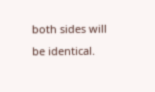both sides will be identical.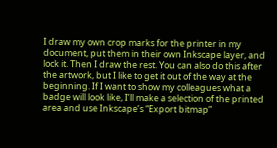I draw my own crop marks for the printer in my document, put them in their own Inkscape layer, and lock it. Then I draw the rest. You can also do this after the artwork, but I like to get it out of the way at the beginning. If I want to show my colleagues what a badge will look like, I’ll make a selection of the printed area and use Inkscape’s “Export bitmap”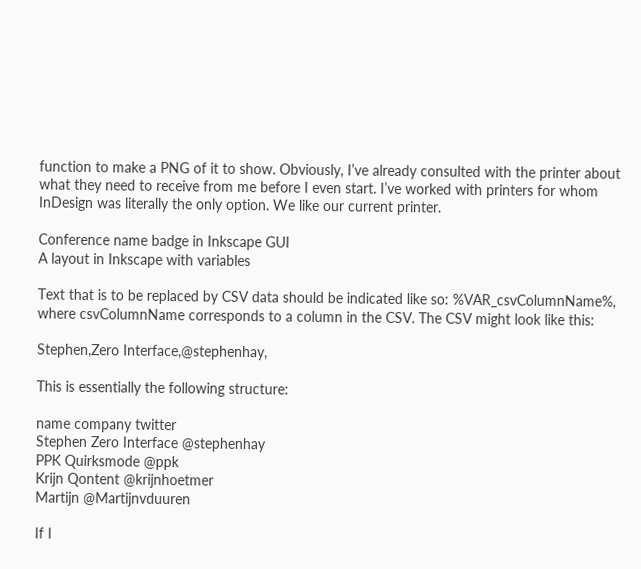function to make a PNG of it to show. Obviously, I’ve already consulted with the printer about what they need to receive from me before I even start. I’ve worked with printers for whom InDesign was literally the only option. We like our current printer.

Conference name badge in Inkscape GUI
A layout in Inkscape with variables

Text that is to be replaced by CSV data should be indicated like so: %VAR_csvColumnName%, where csvColumnName corresponds to a column in the CSV. The CSV might look like this:

Stephen,Zero Interface,@stephenhay,

This is essentially the following structure:

name company twitter
Stephen Zero Interface @stephenhay
PPK Quirksmode @ppk
Krijn Qontent @krijnhoetmer
Martijn @Martijnvduuren

If I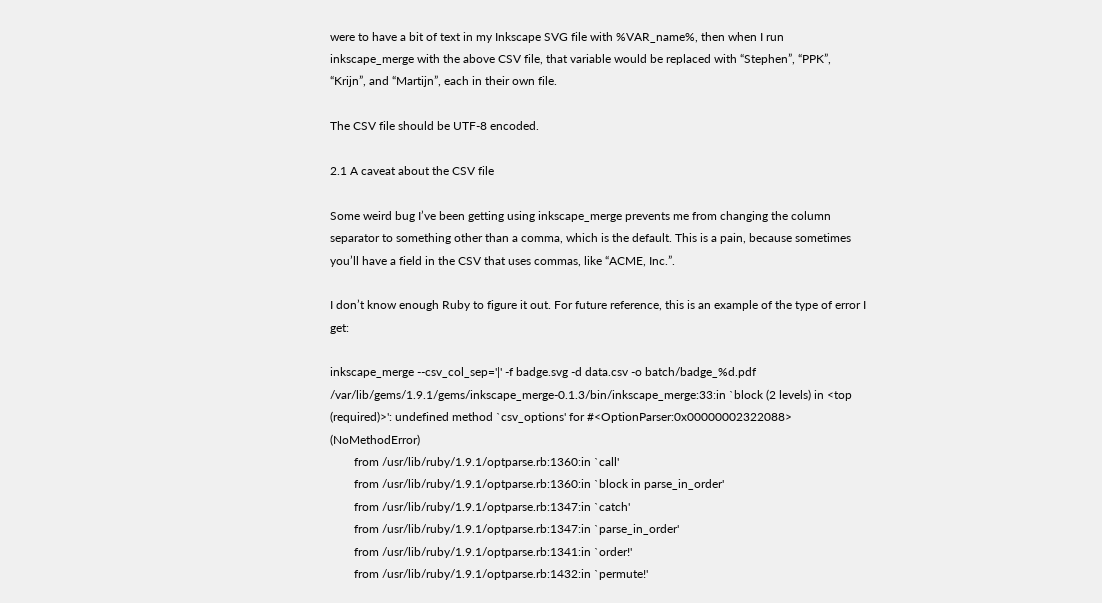were to have a bit of text in my Inkscape SVG file with %VAR_name%, then when I run inkscape_merge with the above CSV file, that variable would be replaced with “Stephen”, “PPK”, “Krijn”, and “Martijn”, each in their own file.

The CSV file should be UTF-8 encoded.

2.1 A caveat about the CSV file

Some weird bug I’ve been getting using inkscape_merge prevents me from changing the column separator to something other than a comma, which is the default. This is a pain, because sometimes you’ll have a field in the CSV that uses commas, like “ACME, Inc.”.

I don’t know enough Ruby to figure it out. For future reference, this is an example of the type of error I get:

inkscape_merge --csv_col_sep='|' -f badge.svg -d data.csv -o batch/badge_%d.pdf
/var/lib/gems/1.9.1/gems/inkscape_merge-0.1.3/bin/inkscape_merge:33:in `block (2 levels) in <top (required)>': undefined method `csv_options' for #<OptionParser:0x00000002322088> (NoMethodError)
        from /usr/lib/ruby/1.9.1/optparse.rb:1360:in `call'
        from /usr/lib/ruby/1.9.1/optparse.rb:1360:in `block in parse_in_order'
        from /usr/lib/ruby/1.9.1/optparse.rb:1347:in `catch'
        from /usr/lib/ruby/1.9.1/optparse.rb:1347:in `parse_in_order'
        from /usr/lib/ruby/1.9.1/optparse.rb:1341:in `order!'
        from /usr/lib/ruby/1.9.1/optparse.rb:1432:in `permute!'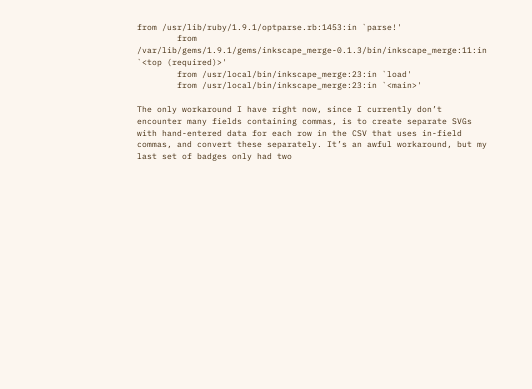from /usr/lib/ruby/1.9.1/optparse.rb:1453:in `parse!'
        from /var/lib/gems/1.9.1/gems/inkscape_merge-0.1.3/bin/inkscape_merge:11:in `<top (required)>'
        from /usr/local/bin/inkscape_merge:23:in `load'
        from /usr/local/bin/inkscape_merge:23:in `<main>'

The only workaround I have right now, since I currently don’t encounter many fields containing commas, is to create separate SVGs with hand-entered data for each row in the CSV that uses in-field commas, and convert these separately. It’s an awful workaround, but my last set of badges only had two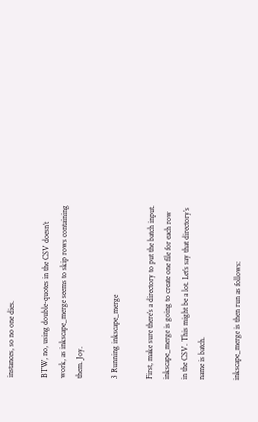instances, so no one dies.

BTW, no, using double-quotes in the CSV doesn’t work, as inkscape_merge seems to skip rows containing them. Joy.

3 Running inkscape_merge

First, make sure there’s a directory to put the batch input. inkscape_merge is going to create one file for each row in the CSV. This might be a lot. Let’s say that directory’s name is batch.

inkscape_merge is then run as follows: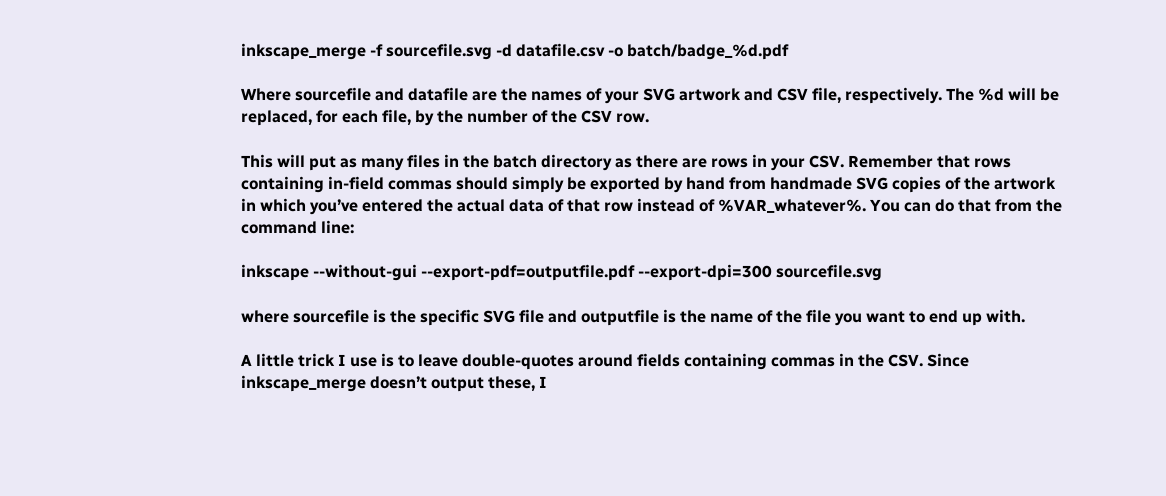inkscape_merge -f sourcefile.svg -d datafile.csv -o batch/badge_%d.pdf

Where sourcefile and datafile are the names of your SVG artwork and CSV file, respectively. The %d will be replaced, for each file, by the number of the CSV row.

This will put as many files in the batch directory as there are rows in your CSV. Remember that rows containing in-field commas should simply be exported by hand from handmade SVG copies of the artwork in which you’ve entered the actual data of that row instead of %VAR_whatever%. You can do that from the command line:

inkscape --without-gui --export-pdf=outputfile.pdf --export-dpi=300 sourcefile.svg

where sourcefile is the specific SVG file and outputfile is the name of the file you want to end up with.

A little trick I use is to leave double-quotes around fields containing commas in the CSV. Since inkscape_merge doesn’t output these, I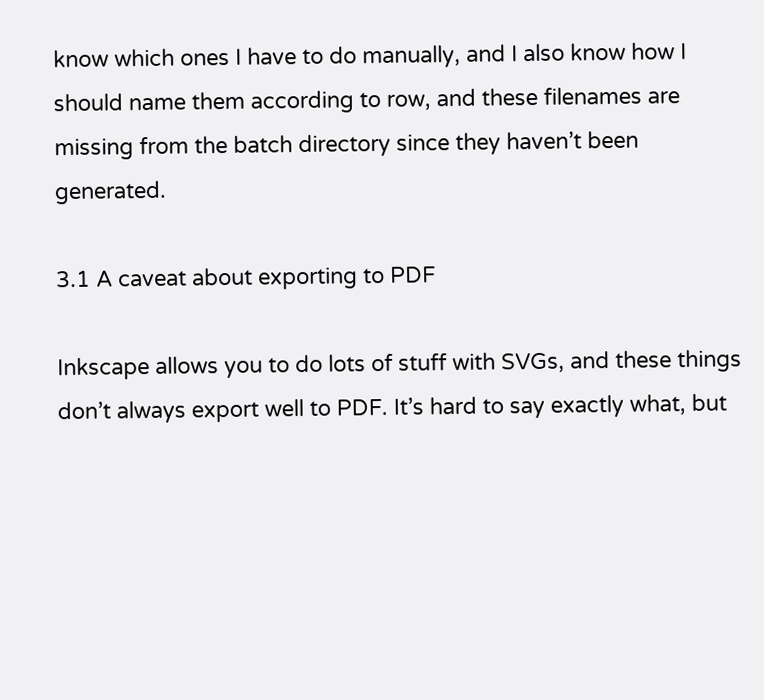know which ones I have to do manually, and I also know how I should name them according to row, and these filenames are missing from the batch directory since they haven’t been generated.

3.1 A caveat about exporting to PDF

Inkscape allows you to do lots of stuff with SVGs, and these things don’t always export well to PDF. It’s hard to say exactly what, but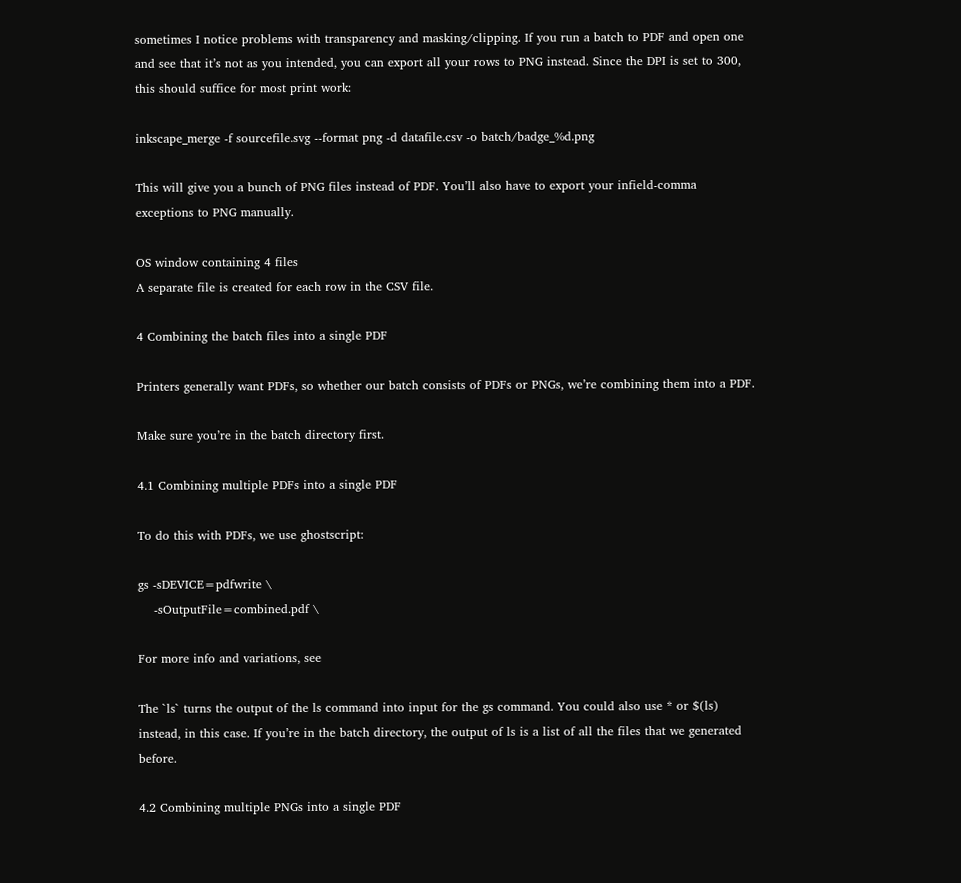sometimes I notice problems with transparency and masking/clipping. If you run a batch to PDF and open one and see that it’s not as you intended, you can export all your rows to PNG instead. Since the DPI is set to 300, this should suffice for most print work:

inkscape_merge -f sourcefile.svg --format png -d datafile.csv -o batch/badge_%d.png

This will give you a bunch of PNG files instead of PDF. You’ll also have to export your infield-comma exceptions to PNG manually.

OS window containing 4 files
A separate file is created for each row in the CSV file.

4 Combining the batch files into a single PDF

Printers generally want PDFs, so whether our batch consists of PDFs or PNGs, we’re combining them into a PDF.

Make sure you’re in the batch directory first.

4.1 Combining multiple PDFs into a single PDF

To do this with PDFs, we use ghostscript:

gs -sDEVICE=pdfwrite \
    -sOutputFile=combined.pdf \

For more info and variations, see

The `ls` turns the output of the ls command into input for the gs command. You could also use * or $(ls) instead, in this case. If you’re in the batch directory, the output of ls is a list of all the files that we generated before.

4.2 Combining multiple PNGs into a single PDF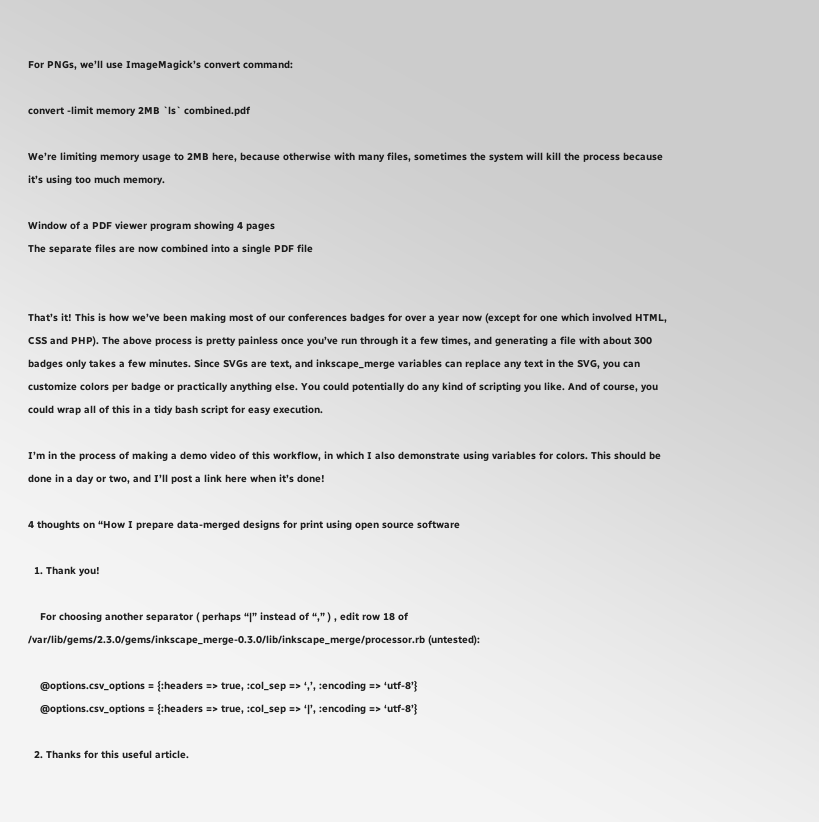For PNGs, we’ll use ImageMagick’s convert command:

convert -limit memory 2MB `ls` combined.pdf

We’re limiting memory usage to 2MB here, because otherwise with many files, sometimes the system will kill the process because it’s using too much memory.

Window of a PDF viewer program showing 4 pages
The separate files are now combined into a single PDF file


That’s it! This is how we’ve been making most of our conferences badges for over a year now (except for one which involved HTML, CSS and PHP). The above process is pretty painless once you’ve run through it a few times, and generating a file with about 300 badges only takes a few minutes. Since SVGs are text, and inkscape_merge variables can replace any text in the SVG, you can customize colors per badge or practically anything else. You could potentially do any kind of scripting you like. And of course, you could wrap all of this in a tidy bash script for easy execution.

I’m in the process of making a demo video of this workflow, in which I also demonstrate using variables for colors. This should be done in a day or two, and I’ll post a link here when it’s done!

4 thoughts on “How I prepare data-merged designs for print using open source software

  1. Thank you!

    For choosing another separator ( perhaps “|” instead of “,” ) , edit row 18 of /var/lib/gems/2.3.0/gems/inkscape_merge-0.3.0/lib/inkscape_merge/processor.rb (untested):

    @options.csv_options = {:headers => true, :col_sep => ‘,’, :encoding => ‘utf-8’}
    @options.csv_options = {:headers => true, :col_sep => ‘|’, :encoding => ‘utf-8’}

  2. Thanks for this useful article.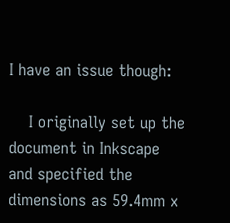I have an issue though:

    I originally set up the document in Inkscape and specified the dimensions as 59.4mm x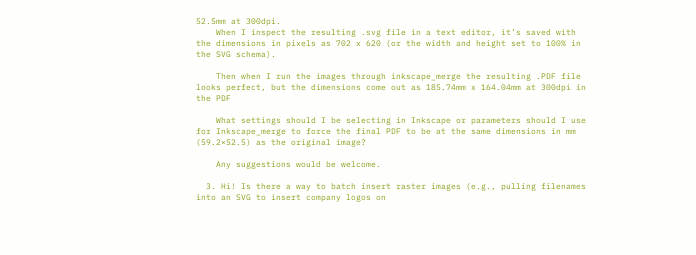52.5mm at 300dpi.
    When I inspect the resulting .svg file in a text editor, it’s saved with the dimensions in pixels as 702 x 620 (or the width and height set to 100% in the SVG schema).

    Then when I run the images through inkscape_merge the resulting .PDF file looks perfect, but the dimensions come out as 185.74mm x 164.04mm at 300dpi in the PDF

    What settings should I be selecting in Inkscape or parameters should I use for Inkscape_merge to force the final PDF to be at the same dimensions in mm (59.2×52.5) as the original image?

    Any suggestions would be welcome.

  3. Hi! Is there a way to batch insert raster images (e.g., pulling filenames into an SVG to insert company logos on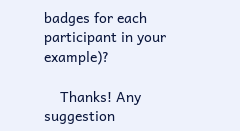badges for each participant in your example)?

    Thanks! Any suggestion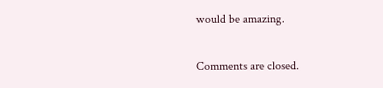would be amazing.

Comments are closed.